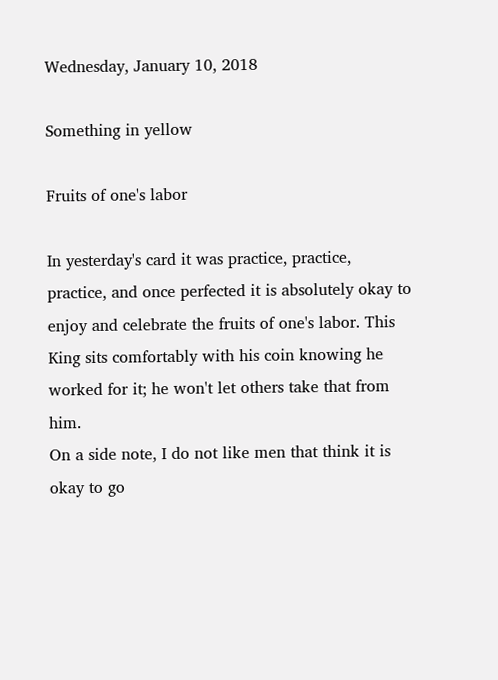Wednesday, January 10, 2018

Something in yellow

Fruits of one's labor

In yesterday's card it was practice, practice, practice, and once perfected it is absolutely okay to enjoy and celebrate the fruits of one's labor. This King sits comfortably with his coin knowing he worked for it; he won't let others take that from him.
On a side note, I do not like men that think it is okay to go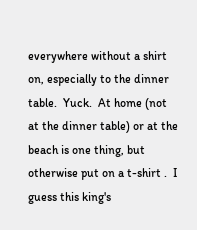everywhere without a shirt on, especially to the dinner table.  Yuck.  At home (not at the dinner table) or at the beach is one thing, but otherwise put on a t-shirt .  I guess this king's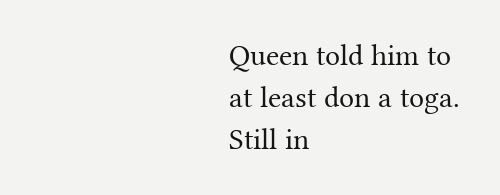Queen told him to at least don a toga.  Still in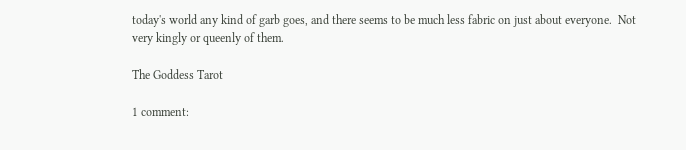today's world any kind of garb goes, and there seems to be much less fabric on just about everyone.  Not very kingly or queenly of them.

The Goddess Tarot

1 comment: